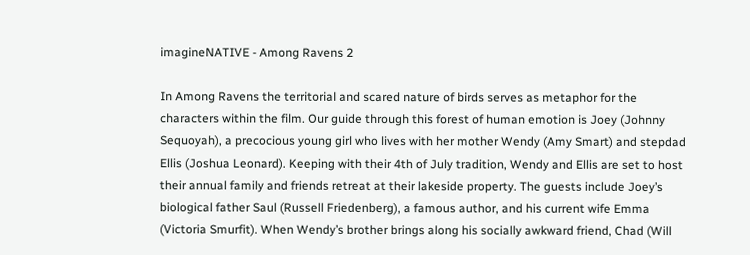imagineNATIVE - Among Ravens 2

In Among Ravens the territorial and scared nature of birds serves as metaphor for the characters within the film. Our guide through this forest of human emotion is Joey (Johnny Sequoyah), a precocious young girl who lives with her mother Wendy (Amy Smart) and stepdad Ellis (Joshua Leonard). Keeping with their 4th of July tradition, Wendy and Ellis are set to host their annual family and friends retreat at their lakeside property. The guests include Joey’s biological father Saul (Russell Friedenberg), a famous author, and his current wife Emma (Victoria Smurfit). When Wendy’s brother brings along his socially awkward friend, Chad (Will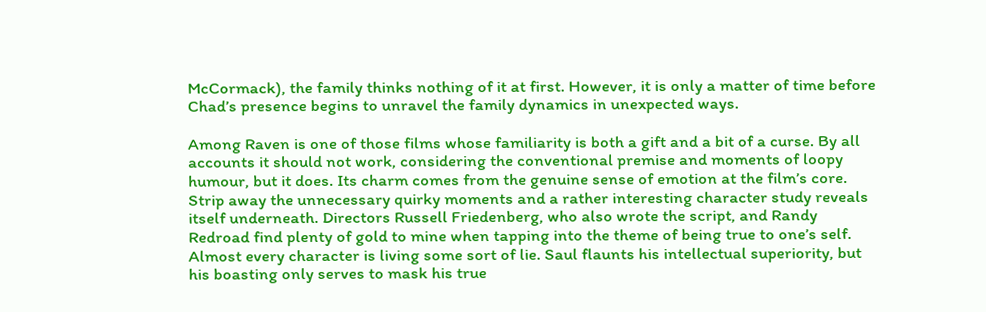McCormack), the family thinks nothing of it at first. However, it is only a matter of time before Chad’s presence begins to unravel the family dynamics in unexpected ways.

Among Raven is one of those films whose familiarity is both a gift and a bit of a curse. By all accounts it should not work, considering the conventional premise and moments of loopy humour, but it does. Its charm comes from the genuine sense of emotion at the film’s core. Strip away the unnecessary quirky moments and a rather interesting character study reveals itself underneath. Directors Russell Friedenberg, who also wrote the script, and Randy Redroad find plenty of gold to mine when tapping into the theme of being true to one’s self. Almost every character is living some sort of lie. Saul flaunts his intellectual superiority, but his boasting only serves to mask his true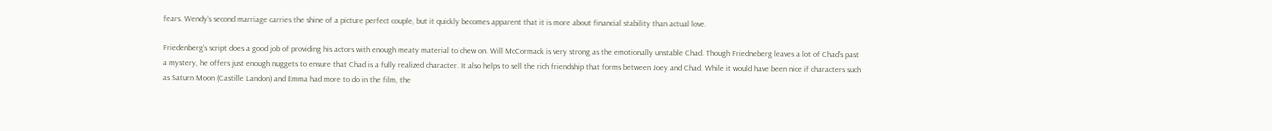fears. Wendy’s second marriage carries the shine of a picture perfect couple, but it quickly becomes apparent that it is more about financial stability than actual love.

Friedenberg’s script does a good job of providing his actors with enough meaty material to chew on. Will McCormack is very strong as the emotionally unstable Chad. Though Friedneberg leaves a lot of Chad’s past a mystery, he offers just enough nuggets to ensure that Chad is a fully realized character. It also helps to sell the rich friendship that forms between Joey and Chad. While it would have been nice if characters such as Saturn Moon (Castille Landon) and Emma had more to do in the film, the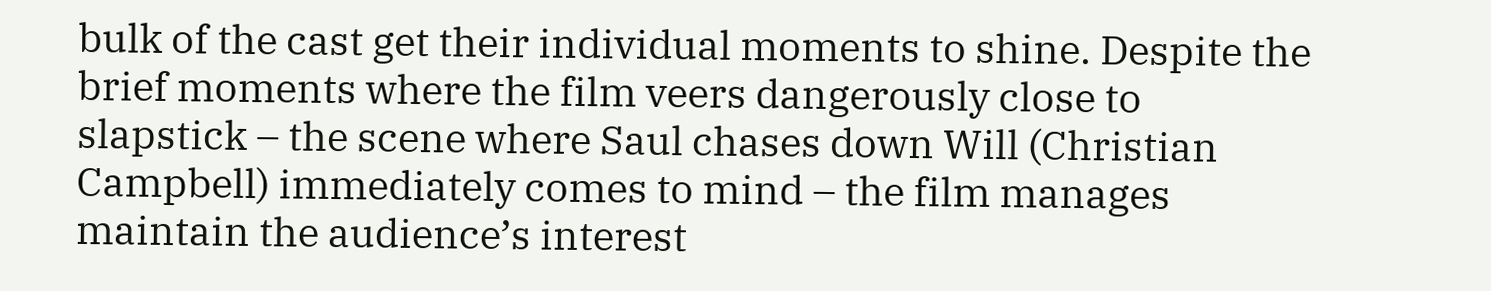bulk of the cast get their individual moments to shine. Despite the brief moments where the film veers dangerously close to slapstick – the scene where Saul chases down Will (Christian Campbell) immediately comes to mind – the film manages maintain the audience’s interest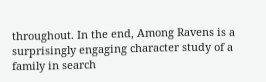throughout. In the end, Among Ravens is a surprisingly engaging character study of a family in search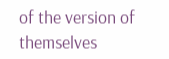of the version of themselves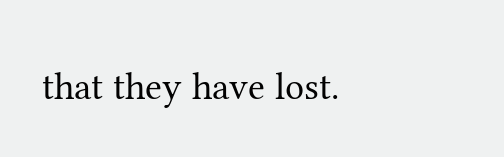that they have lost.